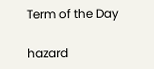Term of the Day

hazard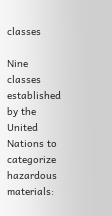classes

Nine classes established by the United Nations to categorize hazardous materials: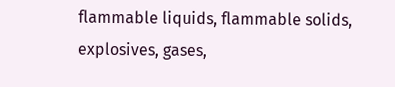flammable liquids, flammable solids, explosives, gases,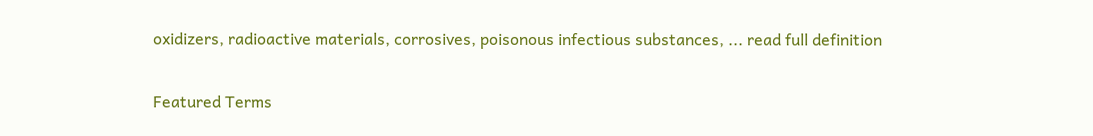oxidizers, radioactive materials, corrosives, poisonous infectious substances, ... read full definition

Featured Terms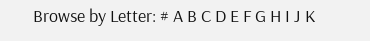Browse by Letter: # A B C D E F G H I J K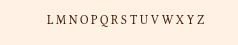L M N O P Q R S T U V W X Y Z